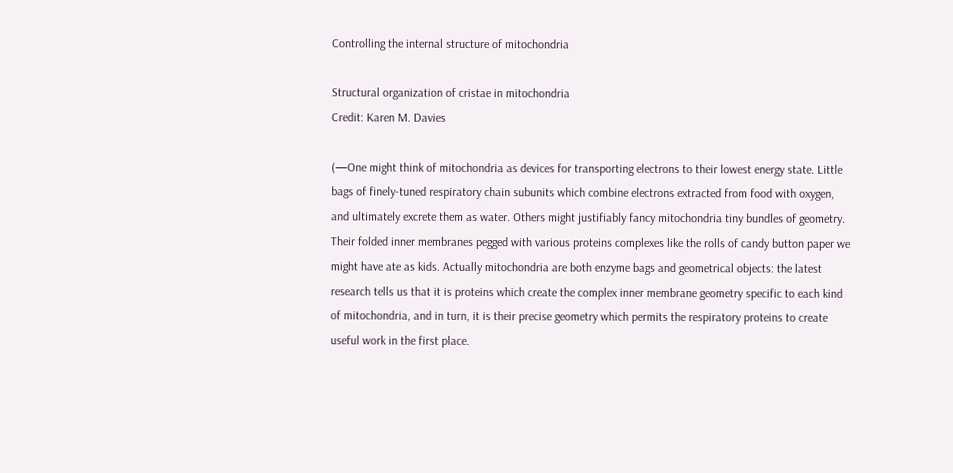Controlling the internal structure of mitochondria

Structural organization of cristae in mitochondria
Credit: Karen M. Davies

(—One might think of mitochondria as devices for transporting electrons to their lowest energy state. Little bags of finely-tuned respiratory chain subunits which combine electrons extracted from food with oxygen, and ultimately excrete them as water. Others might justifiably fancy mitochondria tiny bundles of geometry. Their folded inner membranes pegged with various proteins complexes like the rolls of candy button paper we might have ate as kids. Actually mitochondria are both enzyme bags and geometrical objects: the latest research tells us that it is proteins which create the complex inner membrane geometry specific to each kind of mitochondria, and in turn, it is their precise geometry which permits the respiratory proteins to create useful work in the first place.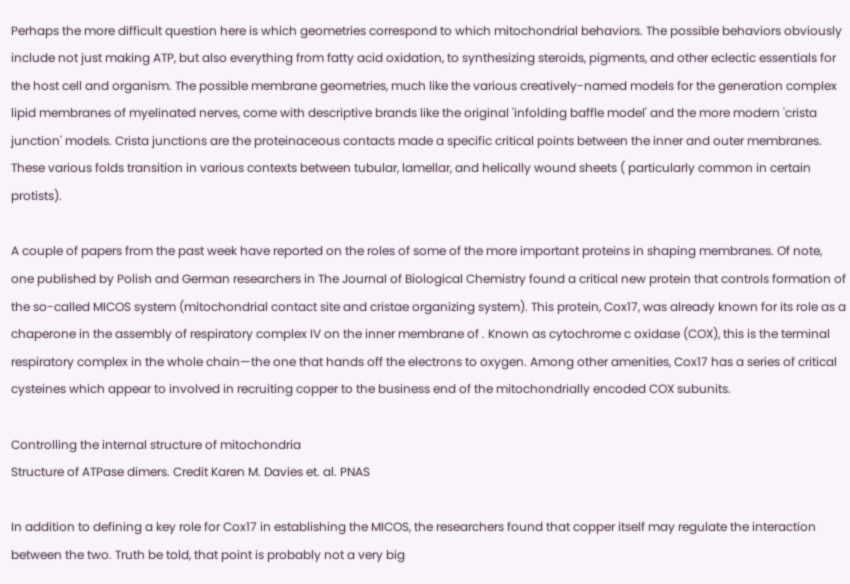Perhaps the more difficult question here is which geometries correspond to which mitochondrial behaviors. The possible behaviors obviously include not just making ATP, but also everything from fatty acid oxidation, to synthesizing steroids, pigments, and other eclectic essentials for the host cell and organism. The possible membrane geometries, much like the various creatively-named models for the generation complex lipid membranes of myelinated nerves, come with descriptive brands like the original 'infolding baffle model' and the more modern 'crista junction' models. Crista junctions are the proteinaceous contacts made a specific critical points between the inner and outer membranes. These various folds transition in various contexts between tubular, lamellar, and helically wound sheets ( particularly common in certain protists).

A couple of papers from the past week have reported on the roles of some of the more important proteins in shaping membranes. Of note, one published by Polish and German researchers in The Journal of Biological Chemistry found a critical new protein that controls formation of the so-called MICOS system (mitochondrial contact site and cristae organizing system). This protein, Cox17, was already known for its role as a chaperone in the assembly of respiratory complex IV on the inner membrane of . Known as cytochrome c oxidase (COX), this is the terminal respiratory complex in the whole chain—the one that hands off the electrons to oxygen. Among other amenities, Cox17 has a series of critical cysteines which appear to involved in recruiting copper to the business end of the mitochondrially encoded COX subunits.

Controlling the internal structure of mitochondria
Structure of ATPase dimers. Credit Karen M. Davies et. al. PNAS

In addition to defining a key role for Cox17 in establishing the MICOS, the researchers found that copper itself may regulate the interaction between the two. Truth be told, that point is probably not a very big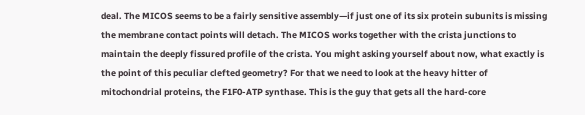deal. The MICOS seems to be a fairly sensitive assembly—if just one of its six protein subunits is missing the membrane contact points will detach. The MICOS works together with the crista junctions to maintain the deeply fissured profile of the crista. You might asking yourself about now, what exactly is the point of this peculiar clefted geometry? For that we need to look at the heavy hitter of mitochondrial proteins, the F1F0-ATP synthase. This is the guy that gets all the hard-core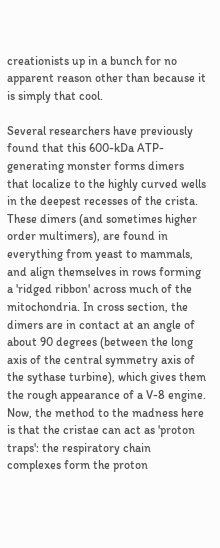creationists up in a bunch for no apparent reason other than because it is simply that cool.

Several researchers have previously found that this 600-kDa ATP-generating monster forms dimers that localize to the highly curved wells in the deepest recesses of the crista. These dimers (and sometimes higher order multimers), are found in everything from yeast to mammals, and align themselves in rows forming a 'ridged ribbon' across much of the mitochondria. In cross section, the dimers are in contact at an angle of about 90 degrees (between the long axis of the central symmetry axis of the sythase turbine), which gives them the rough appearance of a V-8 engine. Now, the method to the madness here is that the cristae can act as 'proton traps': the respiratory chain complexes form the proton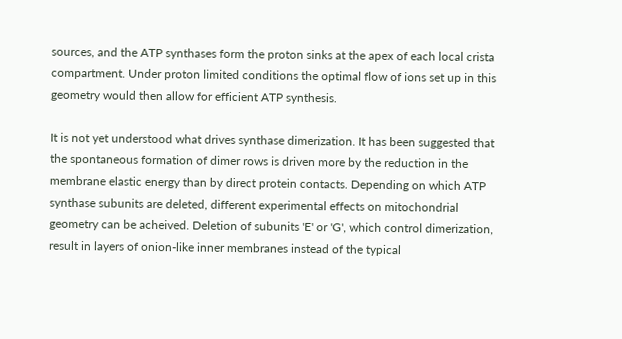sources, and the ATP synthases form the proton sinks at the apex of each local crista compartment. Under proton limited conditions the optimal flow of ions set up in this geometry would then allow for efficient ATP synthesis.

It is not yet understood what drives synthase dimerization. It has been suggested that the spontaneous formation of dimer rows is driven more by the reduction in the membrane elastic energy than by direct protein contacts. Depending on which ATP synthase subunits are deleted, different experimental effects on mitochondrial geometry can be acheived. Deletion of subunits 'E' or 'G', which control dimerization, result in layers of onion-like inner membranes instead of the typical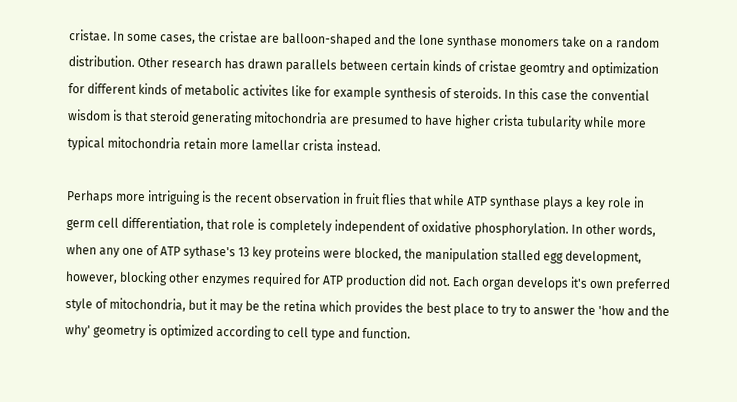cristae. In some cases, the cristae are balloon-shaped and the lone synthase monomers take on a random distribution. Other research has drawn parallels between certain kinds of cristae geomtry and optimization for different kinds of metabolic activites like for example synthesis of steroids. In this case the convential wisdom is that steroid generating mitochondria are presumed to have higher crista tubularity while more typical mitochondria retain more lamellar crista instead.

Perhaps more intriguing is the recent observation in fruit flies that while ATP synthase plays a key role in germ cell differentiation, that role is completely independent of oxidative phosphorylation. In other words, when any one of ATP sythase's 13 key proteins were blocked, the manipulation stalled egg development, however, blocking other enzymes required for ATP production did not. Each organ develops it's own preferred style of mitochondria, but it may be the retina which provides the best place to try to answer the 'how and the why' geometry is optimized according to cell type and function.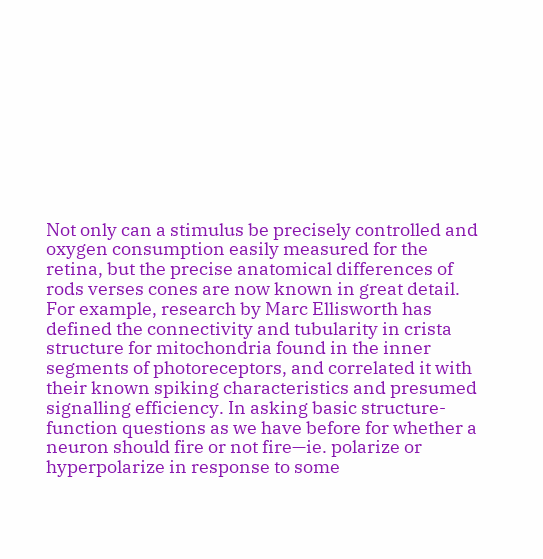Not only can a stimulus be precisely controlled and oxygen consumption easily measured for the retina, but the precise anatomical differences of rods verses cones are now known in great detail. For example, research by Marc Ellisworth has defined the connectivity and tubularity in crista structure for mitochondria found in the inner segments of photoreceptors, and correlated it with their known spiking characteristics and presumed signalling efficiency. In asking basic structure-function questions as we have before for whether a neuron should fire or not fire—ie. polarize or hyperpolarize in response to some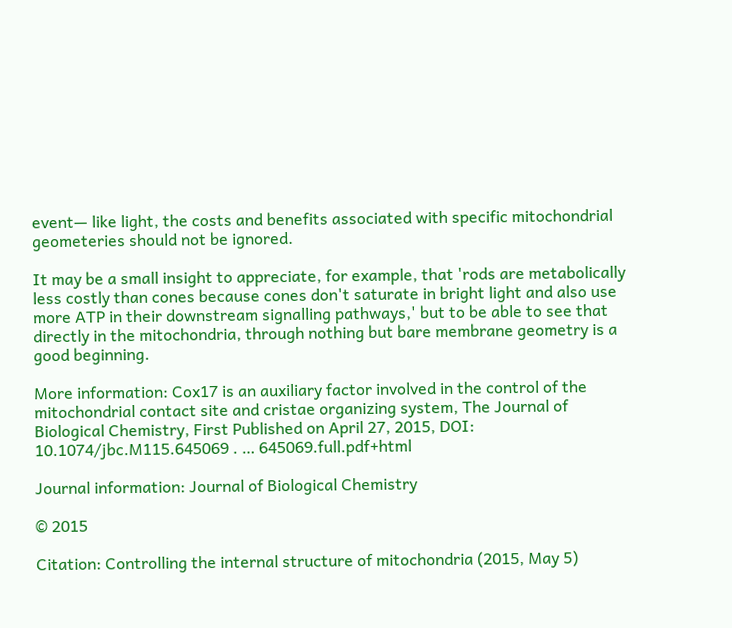event— like light, the costs and benefits associated with specific mitochondrial geometeries should not be ignored.

It may be a small insight to appreciate, for example, that 'rods are metabolically less costly than cones because cones don't saturate in bright light and also use more ATP in their downstream signalling pathways,' but to be able to see that directly in the mitochondria, through nothing but bare membrane geometry is a good beginning.

More information: Cox17 is an auxiliary factor involved in the control of the mitochondrial contact site and cristae organizing system, The Journal of Biological Chemistry, First Published on April 27, 2015, DOI: 10.1074/jbc.M115.645069 . … 645069.full.pdf+html

Journal information: Journal of Biological Chemistry

© 2015

Citation: Controlling the internal structure of mitochondria (2015, May 5)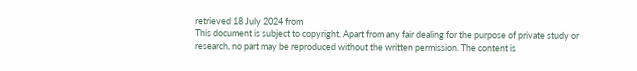retrieved 18 July 2024 from
This document is subject to copyright. Apart from any fair dealing for the purpose of private study or research, no part may be reproduced without the written permission. The content is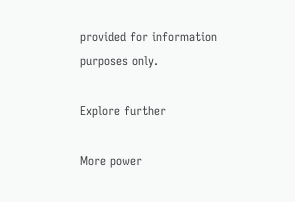provided for information purposes only.

Explore further

More power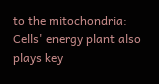to the mitochondria: Cells' energy plant also plays key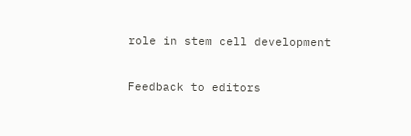role in stem cell development


Feedback to editors